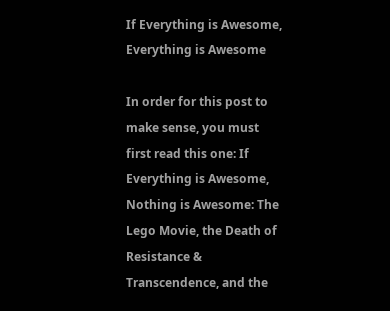If Everything is Awesome, Everything is Awesome

In order for this post to make sense, you must first read this one: If Everything is Awesome, Nothing is Awesome: The Lego Movie, the Death of Resistance & Transcendence, and the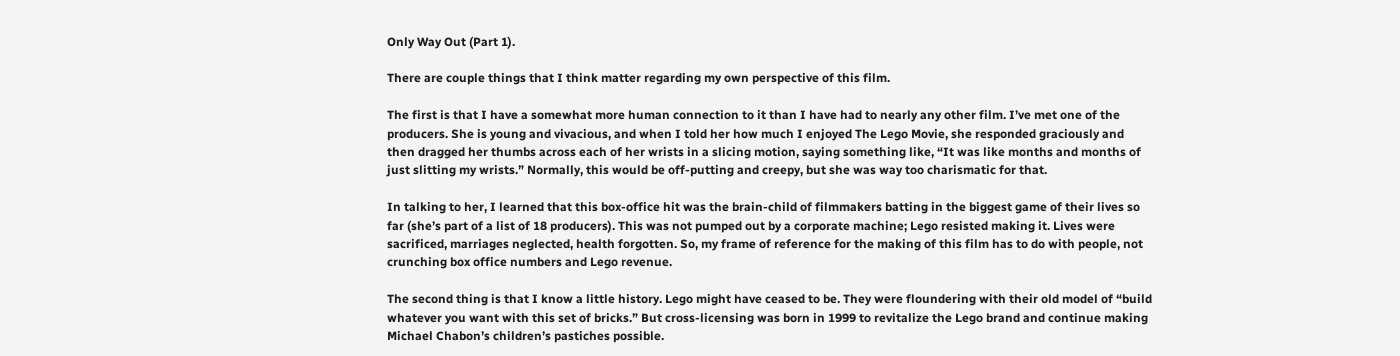Only Way Out (Part 1).

There are couple things that I think matter regarding my own perspective of this film.

The first is that I have a somewhat more human connection to it than I have had to nearly any other film. I’ve met one of the producers. She is young and vivacious, and when I told her how much I enjoyed The Lego Movie, she responded graciously and then dragged her thumbs across each of her wrists in a slicing motion, saying something like, “It was like months and months of just slitting my wrists.” Normally, this would be off-putting and creepy, but she was way too charismatic for that.

In talking to her, I learned that this box-office hit was the brain-child of filmmakers batting in the biggest game of their lives so far (she’s part of a list of 18 producers). This was not pumped out by a corporate machine; Lego resisted making it. Lives were sacrificed, marriages neglected, health forgotten. So, my frame of reference for the making of this film has to do with people, not crunching box office numbers and Lego revenue.

The second thing is that I know a little history. Lego might have ceased to be. They were floundering with their old model of “build whatever you want with this set of bricks.” But cross-licensing was born in 1999 to revitalize the Lego brand and continue making Michael Chabon’s children’s pastiches possible.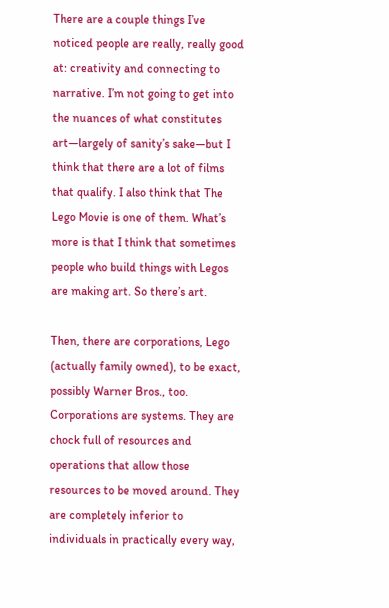There are a couple things I’ve noticed people are really, really good at: creativity and connecting to narrative. I’m not going to get into the nuances of what constitutes art—largely of sanity’s sake—but I think that there are a lot of films that qualify. I also think that The Lego Movie is one of them. What’s more is that I think that sometimes people who build things with Legos are making art. So there’s art.

Then, there are corporations, Lego (actually family owned), to be exact, possibly Warner Bros., too. Corporations are systems. They are chock full of resources and operations that allow those resources to be moved around. They are completely inferior to individuals in practically every way,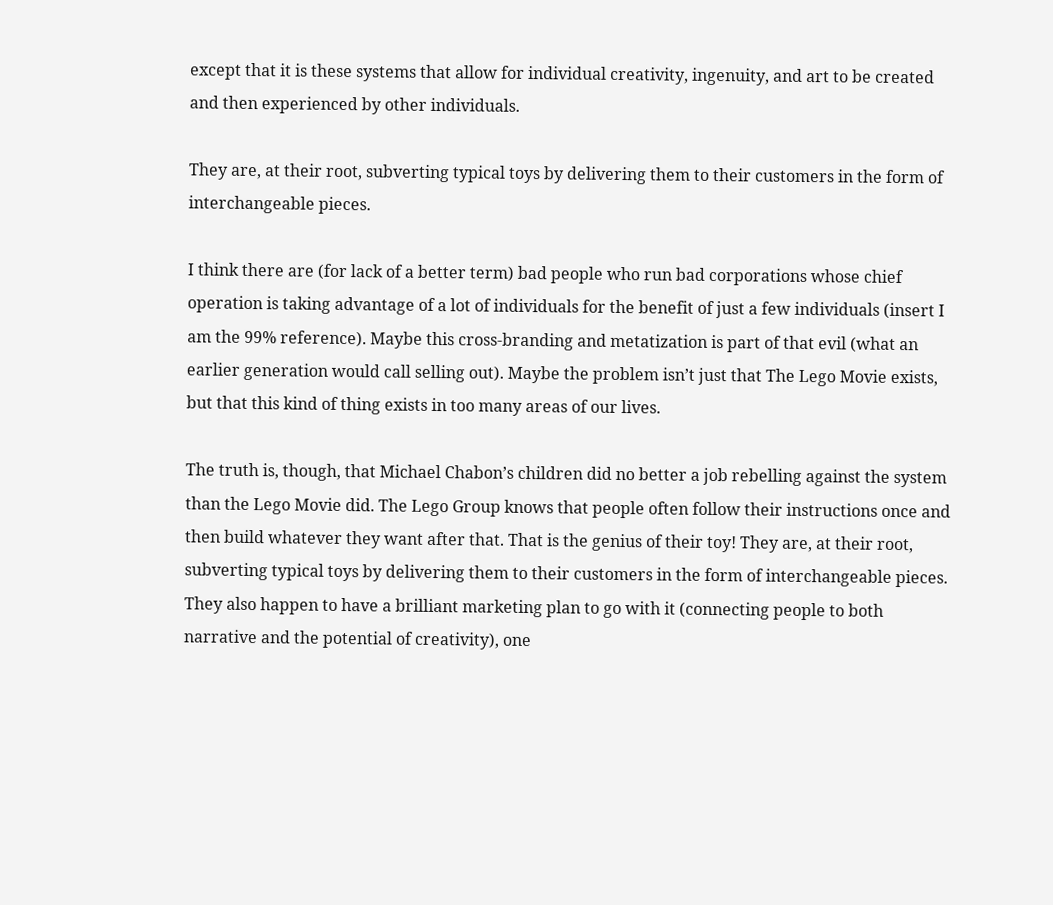except that it is these systems that allow for individual creativity, ingenuity, and art to be created and then experienced by other individuals.

They are, at their root, subverting typical toys by delivering them to their customers in the form of interchangeable pieces.

I think there are (for lack of a better term) bad people who run bad corporations whose chief operation is taking advantage of a lot of individuals for the benefit of just a few individuals (insert I am the 99% reference). Maybe this cross-branding and metatization is part of that evil (what an earlier generation would call selling out). Maybe the problem isn’t just that The Lego Movie exists, but that this kind of thing exists in too many areas of our lives.

The truth is, though, that Michael Chabon’s children did no better a job rebelling against the system than the Lego Movie did. The Lego Group knows that people often follow their instructions once and then build whatever they want after that. That is the genius of their toy! They are, at their root, subverting typical toys by delivering them to their customers in the form of interchangeable pieces. They also happen to have a brilliant marketing plan to go with it (connecting people to both narrative and the potential of creativity), one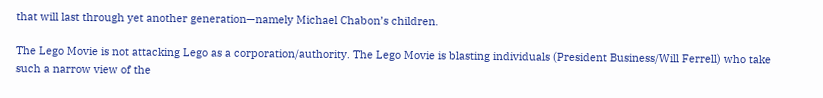that will last through yet another generation—namely Michael Chabon’s children.

The Lego Movie is not attacking Lego as a corporation/authority. The Lego Movie is blasting individuals (President Business/Will Ferrell) who take such a narrow view of the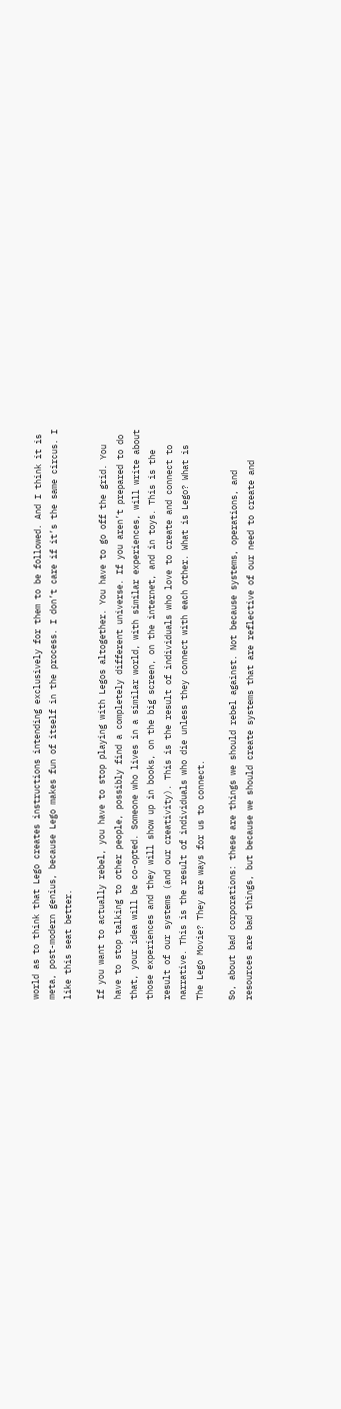world as to think that Lego creates instructions intending exclusively for them to be followed. And I think it is meta, post-modern genius, because Lego makes fun of itself in the process. I don’t care if it’s the same circus. I like this seat better.

If you want to actually rebel, you have to stop playing with Legos altogether. You have to go off the grid. You have to stop talking to other people, possibly find a completely different universe. If you aren’t prepared to do that, your idea will be co-opted. Someone who lives in a similar world, with similar experiences, will write about those experiences and they will show up in books, on the big screen, on the internet, and in toys. This is the result of our systems (and our creativity). This is the result of individuals who love to create and connect to narrative. This is the result of individuals who die unless they connect with each other. What is Lego? What is The Lego Movie? They are ways for us to connect.

So, about bad corporations: these are things we should rebel against. Not because systems, operations, and resources are bad things, but because we should create systems that are reflective of our need to create and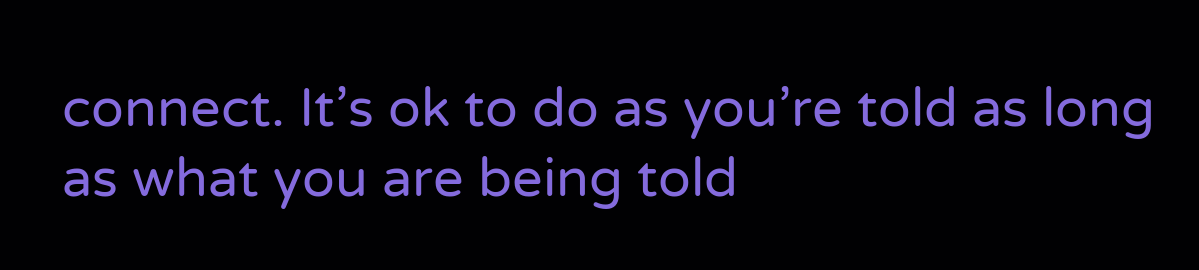connect. It’s ok to do as you’re told as long as what you are being told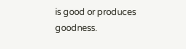is good or produces goodness.